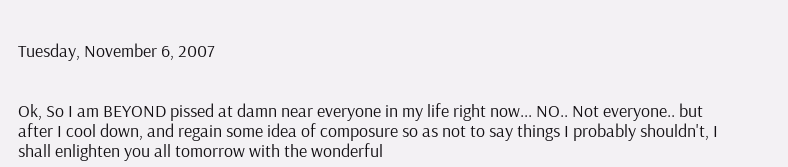Tuesday, November 6, 2007


Ok, So I am BEYOND pissed at damn near everyone in my life right now... NO.. Not everyone.. but after I cool down, and regain some idea of composure so as not to say things I probably shouldn't, I shall enlighten you all tomorrow with the wonderful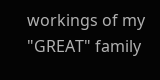workings of my "GREAT" family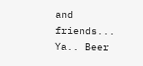and friends... Ya.. Beer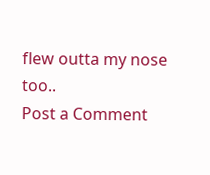flew outta my nose too..
Post a Comment